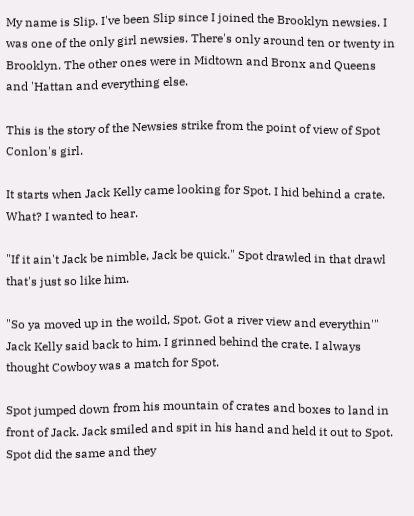My name is Slip. I've been Slip since I joined the Brooklyn newsies. I was one of the only girl newsies. There's only around ten or twenty in Brooklyn. The other ones were in Midtown and Bronx and Queens and 'Hattan and everything else.

This is the story of the Newsies strike from the point of view of Spot Conlon's girl.

It starts when Jack Kelly came looking for Spot. I hid behind a crate. What? I wanted to hear.

"If it ain't Jack be nimble, Jack be quick." Spot drawled in that drawl that's just so like him.

"So ya moved up in the woild, Spot. Got a river view and everythin'" Jack Kelly said back to him. I grinned behind the crate. I always thought Cowboy was a match for Spot.

Spot jumped down from his mountain of crates and boxes to land in front of Jack. Jack smiled and spit in his hand and held it out to Spot. Spot did the same and they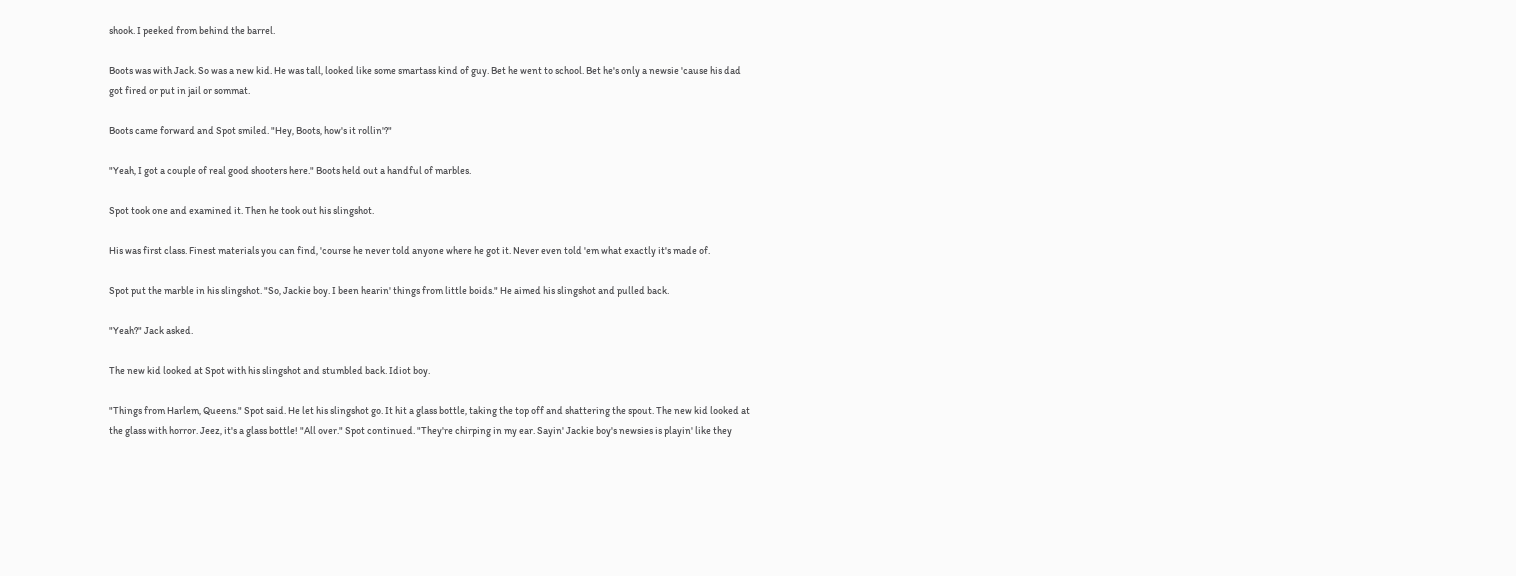shook. I peeked from behind the barrel.

Boots was with Jack. So was a new kid. He was tall, looked like some smartass kind of guy. Bet he went to school. Bet he's only a newsie 'cause his dad got fired or put in jail or sommat.

Boots came forward and Spot smiled. "Hey, Boots, how's it rollin'?"

"Yeah, I got a couple of real good shooters here." Boots held out a handful of marbles.

Spot took one and examined it. Then he took out his slingshot.

His was first class. Finest materials you can find, 'course he never told anyone where he got it. Never even told 'em what exactly it's made of.

Spot put the marble in his slingshot. "So, Jackie boy. I been hearin' things from little boids." He aimed his slingshot and pulled back.

"Yeah?" Jack asked.

The new kid looked at Spot with his slingshot and stumbled back. Idiot boy.

"Things from Harlem, Queens." Spot said. He let his slingshot go. It hit a glass bottle, taking the top off and shattering the spout. The new kid looked at the glass with horror. Jeez, it's a glass bottle! "All over." Spot continued. "They're chirping in my ear. Sayin' Jackie boy's newsies is playin' like they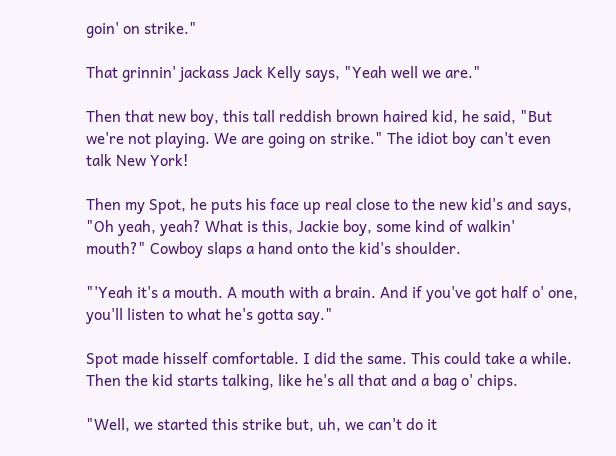goin' on strike."

That grinnin' jackass Jack Kelly says, "Yeah well we are."

Then that new boy, this tall reddish brown haired kid, he said, "But we're not playing. We are going on strike." The idiot boy can't even talk New York!

Then my Spot, he puts his face up real close to the new kid's and says, "Oh yeah, yeah? What is this, Jackie boy, some kind of walkin' mouth?" Cowboy slaps a hand onto the kid's shoulder.

"'Yeah it's a mouth. A mouth with a brain. And if you've got half o' one, you'll listen to what he's gotta say."

Spot made hisself comfortable. I did the same. This could take a while. Then the kid starts talking, like he's all that and a bag o' chips.

"Well, we started this strike but, uh, we can't do it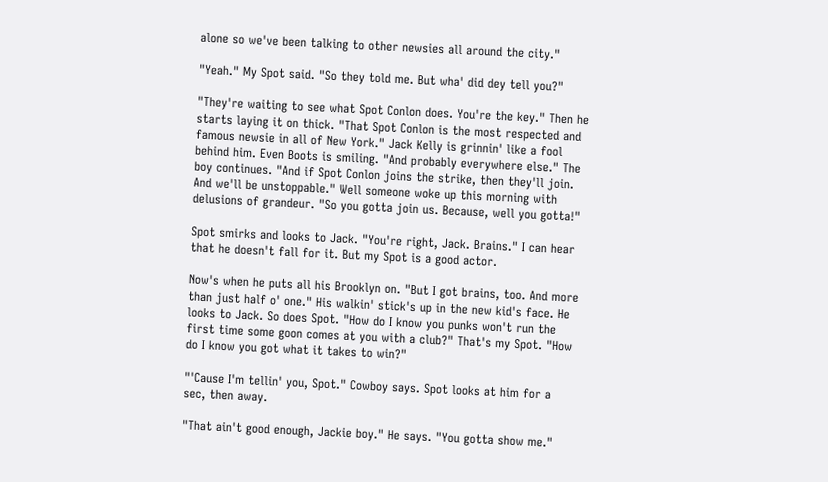alone so we've been talking to other newsies all around the city."

"Yeah." My Spot said. "So they told me. But wha' did dey tell you?"

"They're waiting to see what Spot Conlon does. You're the key." Then he starts laying it on thick. "That Spot Conlon is the most respected and famous newsie in all of New York." Jack Kelly is grinnin' like a fool behind him. Even Boots is smiling. "And probably everywhere else." The boy continues. "And if Spot Conlon joins the strike, then they'll join. And we'll be unstoppable." Well someone woke up this morning with delusions of grandeur. "So you gotta join us. Because, well you gotta!"

Spot smirks and looks to Jack. "You're right, Jack. Brains." I can hear that he doesn't fall for it. But my Spot is a good actor.

Now's when he puts all his Brooklyn on. "But I got brains, too. And more than just half o' one." His walkin' stick's up in the new kid's face. He looks to Jack. So does Spot. "How do I know you punks won't run the first time some goon comes at you with a club?" That's my Spot. "How do I know you got what it takes to win?"

"'Cause I'm tellin' you, Spot." Cowboy says. Spot looks at him for a sec, then away.

"That ain't good enough, Jackie boy." He says. "You gotta show me."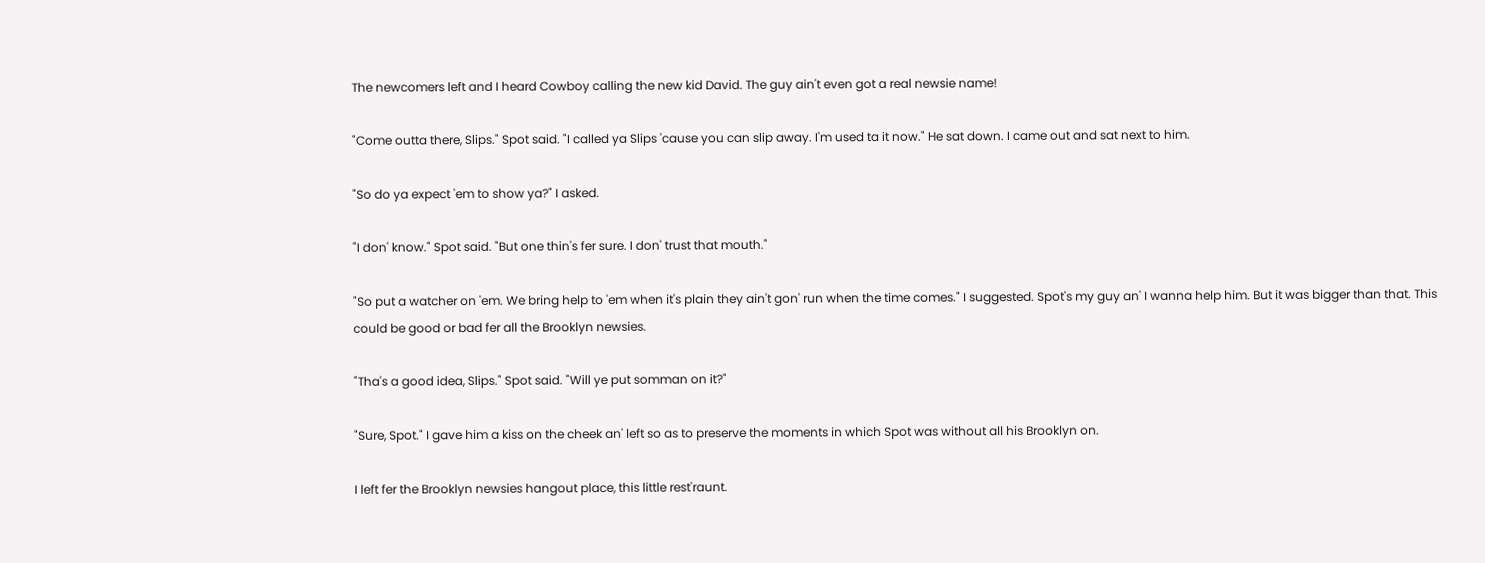The newcomers left and I heard Cowboy calling the new kid David. The guy ain't even got a real newsie name!

"Come outta there, Slips." Spot said. "I called ya Slips 'cause you can slip away. I'm used ta it now." He sat down. I came out and sat next to him.

"So do ya expect 'em to show ya?" I asked.

"I don' know." Spot said. "But one thin's fer sure. I don' trust that mouth."

"So put a watcher on 'em. We bring help to 'em when it's plain they ain't gon' run when the time comes." I suggested. Spot's my guy an' I wanna help him. But it was bigger than that. This could be good or bad fer all the Brooklyn newsies.

"Tha's a good idea, Slips." Spot said. "Will ye put somman on it?"

"Sure, Spot." I gave him a kiss on the cheek an' left so as to preserve the moments in which Spot was without all his Brooklyn on.

I left fer the Brooklyn newsies hangout place, this little rest'raunt.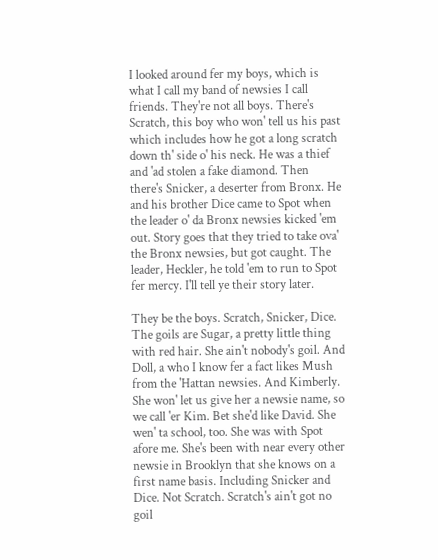I looked around fer my boys, which is what I call my band of newsies I call friends. They're not all boys. There's Scratch, this boy who won' tell us his past which includes how he got a long scratch down th' side o' his neck. He was a thief and 'ad stolen a fake diamond. Then there's Snicker, a deserter from Bronx. He and his brother Dice came to Spot when the leader o' da Bronx newsies kicked 'em out. Story goes that they tried to take ova' the Bronx newsies, but got caught. The leader, Heckler, he told 'em to run to Spot fer mercy. I'll tell ye their story later.

They be the boys. Scratch, Snicker, Dice. The goils are Sugar, a pretty little thing with red hair. She ain't nobody's goil. And Doll, a who I know fer a fact likes Mush from the 'Hattan newsies. And Kimberly. She won' let us give her a newsie name, so we call 'er Kim. Bet she'd like David. She wen' ta school, too. She was with Spot afore me. She's been with near every other newsie in Brooklyn that she knows on a first name basis. Including Snicker and Dice. Not Scratch. Scratch's ain't got no goil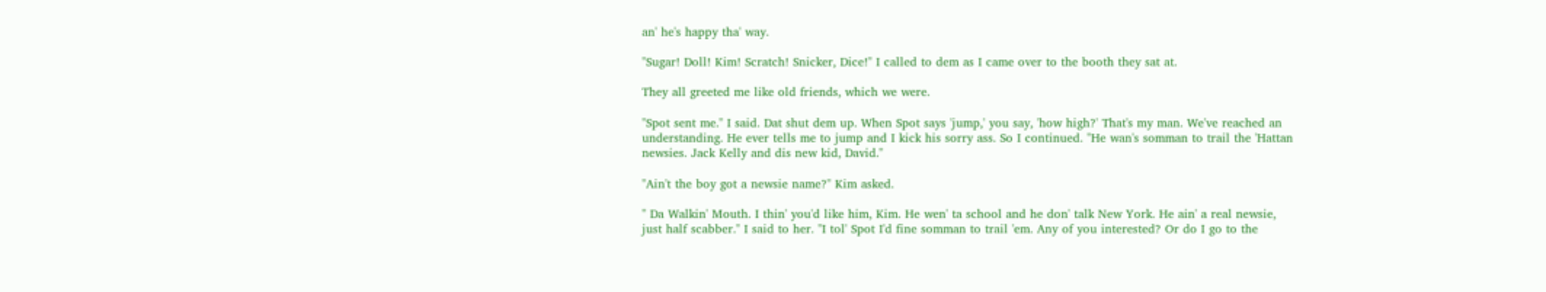an' he's happy tha' way.

"Sugar! Doll! Kim! Scratch! Snicker, Dice!" I called to dem as I came over to the booth they sat at.

They all greeted me like old friends, which we were.

"Spot sent me." I said. Dat shut dem up. When Spot says 'jump,' you say, 'how high?' That's my man. We've reached an understanding. He ever tells me to jump and I kick his sorry ass. So I continued. "He wan's somman to trail the 'Hattan newsies. Jack Kelly and dis new kid, David."

"Ain't the boy got a newsie name?" Kim asked.

" Da Walkin' Mouth. I thin' you'd like him, Kim. He wen' ta school and he don' talk New York. He ain' a real newsie, just half scabber." I said to her. "I tol' Spot I'd fine somman to trail 'em. Any of you interested? Or do I go to the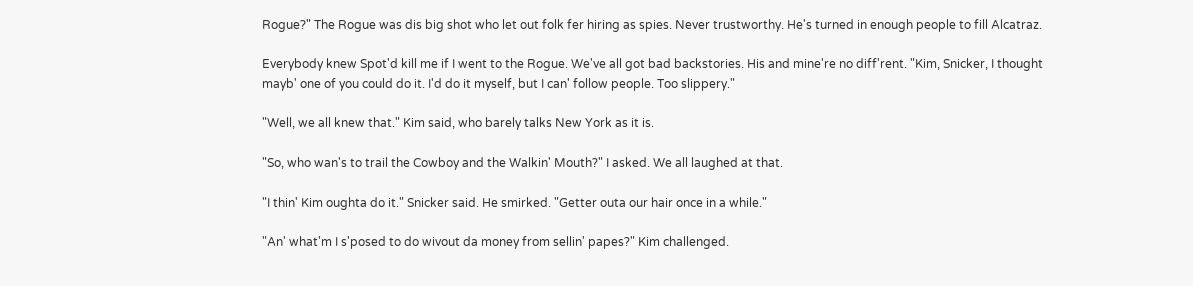Rogue?" The Rogue was dis big shot who let out folk fer hiring as spies. Never trustworthy. He's turned in enough people to fill Alcatraz.

Everybody knew Spot'd kill me if I went to the Rogue. We've all got bad backstories. His and mine're no diff'rent. "Kim, Snicker, I thought mayb' one of you could do it. I'd do it myself, but I can' follow people. Too slippery."

"Well, we all knew that." Kim said, who barely talks New York as it is.

"So, who wan's to trail the Cowboy and the Walkin' Mouth?" I asked. We all laughed at that.

"I thin' Kim oughta do it." Snicker said. He smirked. "Getter outa our hair once in a while."

"An' what'm I s'posed to do wivout da money from sellin' papes?" Kim challenged.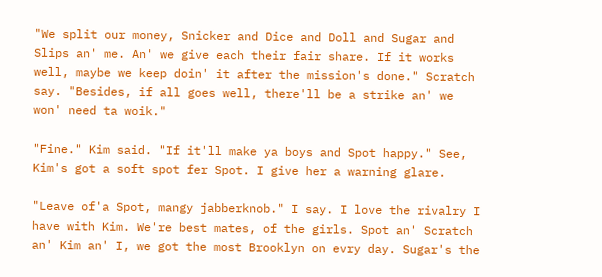"We split our money, Snicker and Dice and Doll and Sugar and Slips an' me. An' we give each their fair share. If it works well, maybe we keep doin' it after the mission's done." Scratch say. "Besides, if all goes well, there'll be a strike an' we won' need ta woik."

"Fine." Kim said. "If it'll make ya boys and Spot happy." See, Kim's got a soft spot fer Spot. I give her a warning glare.

"Leave of'a Spot, mangy jabberknob." I say. I love the rivalry I have with Kim. We're best mates, of the girls. Spot an' Scratch an' Kim an' I, we got the most Brooklyn on evry day. Sugar's the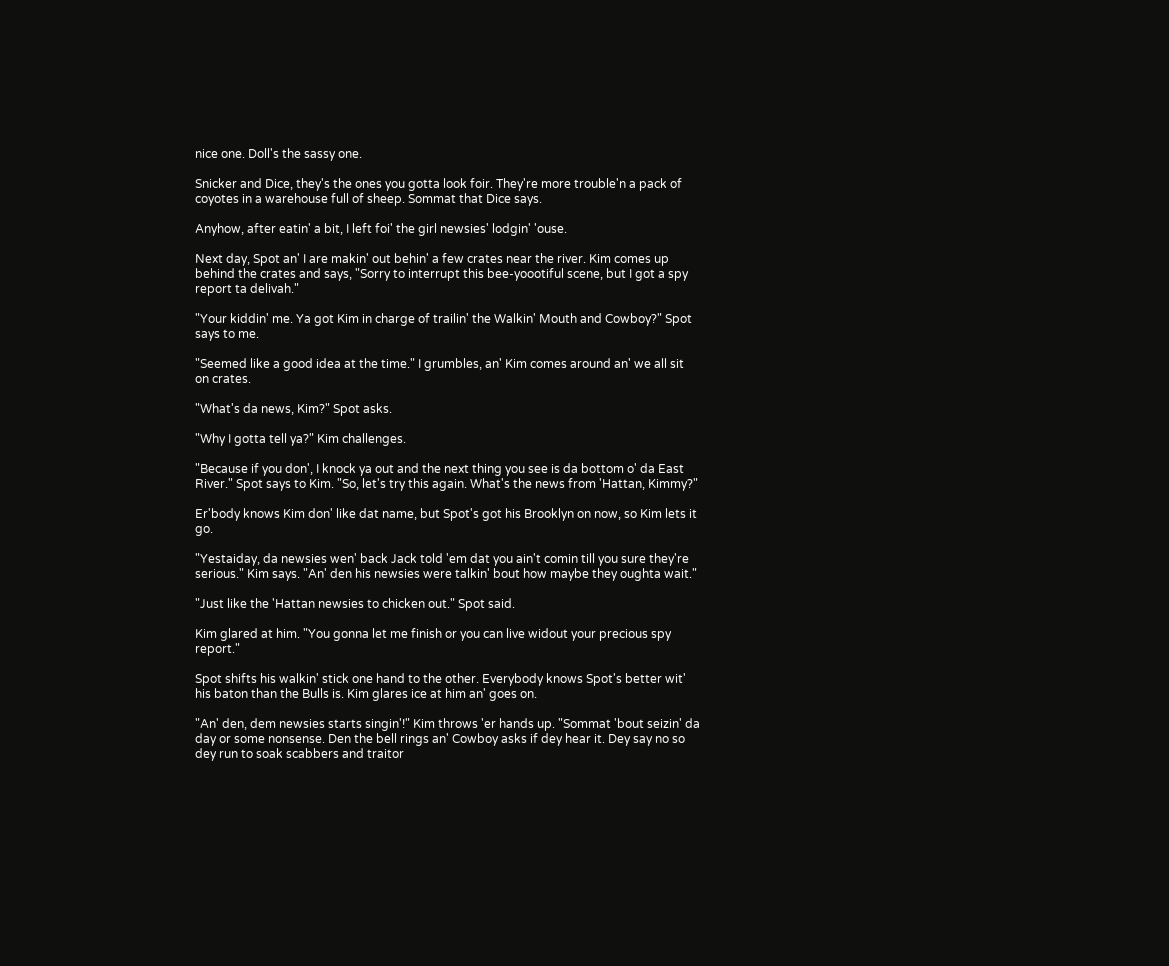nice one. Doll's the sassy one.

Snicker and Dice, they's the ones you gotta look foir. They're more trouble'n a pack of coyotes in a warehouse full of sheep. Sommat that Dice says.

Anyhow, after eatin' a bit, I left foi' the girl newsies' lodgin' 'ouse.

Next day, Spot an' I are makin' out behin' a few crates near the river. Kim comes up behind the crates and says, "Sorry to interrupt this bee-yoootiful scene, but I got a spy report ta delivah."

"Your kiddin' me. Ya got Kim in charge of trailin' the Walkin' Mouth and Cowboy?" Spot says to me.

"Seemed like a good idea at the time." I grumbles, an' Kim comes around an' we all sit on crates.

"What's da news, Kim?" Spot asks.

"Why I gotta tell ya?" Kim challenges.

"Because if you don', I knock ya out and the next thing you see is da bottom o' da East River." Spot says to Kim. "So, let's try this again. What's the news from 'Hattan, Kimmy?"

Er'body knows Kim don' like dat name, but Spot's got his Brooklyn on now, so Kim lets it go.

"Yestaiday, da newsies wen' back Jack told 'em dat you ain't comin till you sure they're serious." Kim says. "An' den his newsies were talkin' bout how maybe they oughta wait."

"Just like the 'Hattan newsies to chicken out." Spot said.

Kim glared at him. "You gonna let me finish or you can live widout your precious spy report."

Spot shifts his walkin' stick one hand to the other. Everybody knows Spot's better wit' his baton than the Bulls is. Kim glares ice at him an' goes on.

"An' den, dem newsies starts singin'!" Kim throws 'er hands up. "Sommat 'bout seizin' da day or some nonsense. Den the bell rings an' Cowboy asks if dey hear it. Dey say no so dey run to soak scabbers and traitor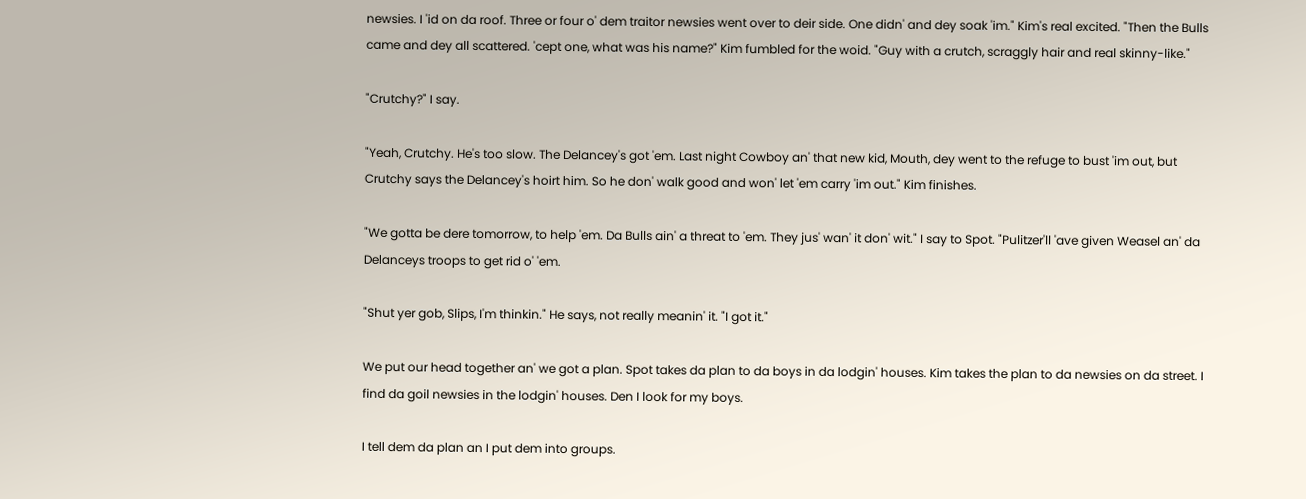newsies. I 'id on da roof. Three or four o' dem traitor newsies went over to deir side. One didn' and dey soak 'im." Kim's real excited. "Then the Bulls came and dey all scattered. 'cept one, what was his name?" Kim fumbled for the woid. "Guy with a crutch, scraggly hair and real skinny-like."

"Crutchy?" I say.

"Yeah, Crutchy. He's too slow. The Delancey's got 'em. Last night Cowboy an' that new kid, Mouth, dey went to the refuge to bust 'im out, but Crutchy says the Delancey's hoirt him. So he don' walk good and won' let 'em carry 'im out." Kim finishes.

"We gotta be dere tomorrow, to help 'em. Da Bulls ain' a threat to 'em. They jus' wan' it don' wit." I say to Spot. "Pulitzer'll 'ave given Weasel an' da Delanceys troops to get rid o' 'em.

"Shut yer gob, Slips, I'm thinkin." He says, not really meanin' it. "I got it."

We put our head together an' we got a plan. Spot takes da plan to da boys in da lodgin' houses. Kim takes the plan to da newsies on da street. I find da goil newsies in the lodgin' houses. Den I look for my boys.

I tell dem da plan an I put dem into groups.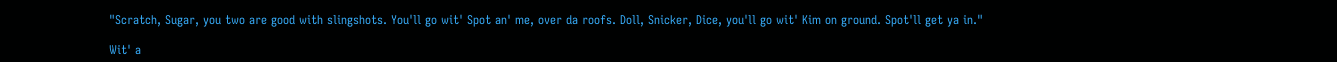"Scratch, Sugar, you two are good with slingshots. You'll go wit' Spot an' me, over da roofs. Doll, Snicker, Dice, you'll go wit' Kim on ground. Spot'll get ya in."

Wit' a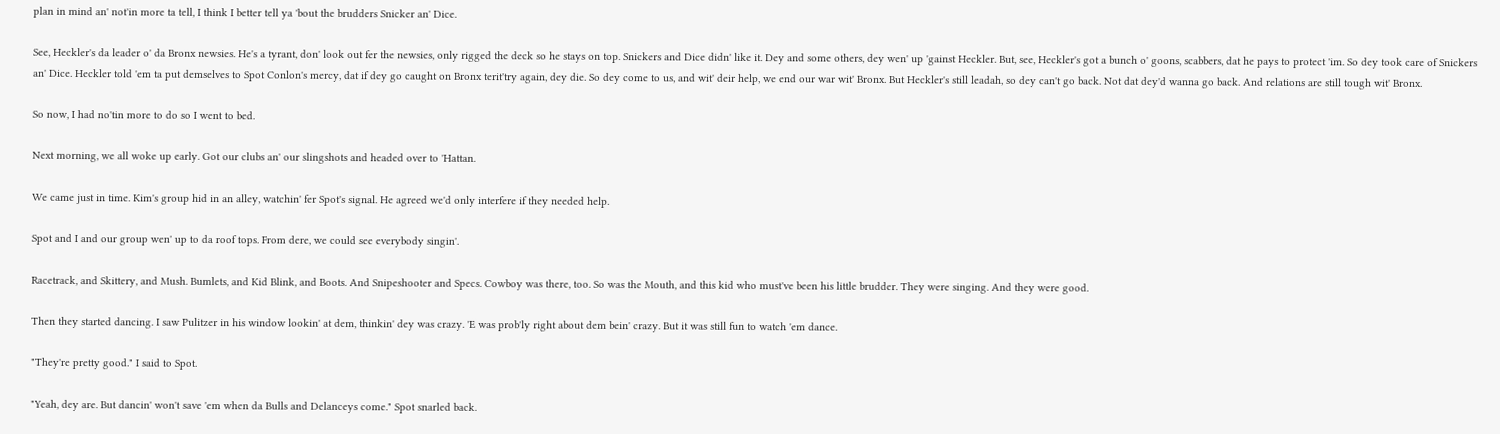plan in mind an' not'in more ta tell, I think I better tell ya 'bout the brudders Snicker an' Dice.

See, Heckler's da leader o' da Bronx newsies. He's a tyrant, don' look out fer the newsies, only rigged the deck so he stays on top. Snickers and Dice didn' like it. Dey and some others, dey wen' up 'gainst Heckler. But, see, Heckler's got a bunch o' goons, scabbers, dat he pays to protect 'im. So dey took care of Snickers an' Dice. Heckler told 'em ta put demselves to Spot Conlon's mercy, dat if dey go caught on Bronx terit'try again, dey die. So dey come to us, and wit' deir help, we end our war wit' Bronx. But Heckler's still leadah, so dey can't go back. Not dat dey'd wanna go back. And relations are still tough wit' Bronx.

So now, I had no'tin more to do so I went to bed.

Next morning, we all woke up early. Got our clubs an' our slingshots and headed over to 'Hattan.

We came just in time. Kim's group hid in an alley, watchin' fer Spot's signal. He agreed we'd only interfere if they needed help.

Spot and I and our group wen' up to da roof tops. From dere, we could see everybody singin'.

Racetrack, and Skittery, and Mush. Bumlets, and Kid Blink, and Boots. And Snipeshooter and Specs. Cowboy was there, too. So was the Mouth, and this kid who must've been his little brudder. They were singing. And they were good.

Then they started dancing. I saw Pulitzer in his window lookin' at dem, thinkin' dey was crazy. 'E was prob'ly right about dem bein' crazy. But it was still fun to watch 'em dance.

"They're pretty good." I said to Spot.

"Yeah, dey are. But dancin' won't save 'em when da Bulls and Delanceys come." Spot snarled back.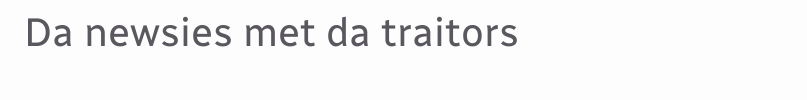Da newsies met da traitors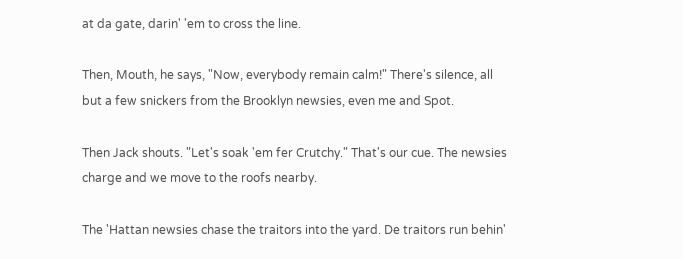at da gate, darin' 'em to cross the line.

Then, Mouth, he says, "Now, everybody remain calm!" There's silence, all but a few snickers from the Brooklyn newsies, even me and Spot.

Then Jack shouts. "Let's soak 'em fer Crutchy." That's our cue. The newsies charge and we move to the roofs nearby.

The 'Hattan newsies chase the traitors into the yard. De traitors run behin'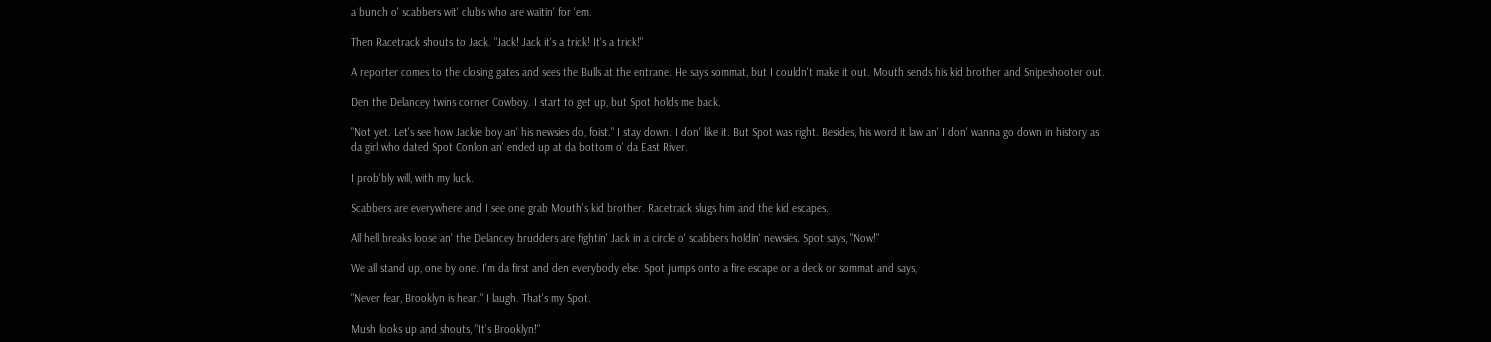a bunch o' scabbers wit' clubs who are waitin' for 'em.

Then Racetrack shouts to Jack. "Jack! Jack it's a trick! It's a trick!"

A reporter comes to the closing gates and sees the Bulls at the entrane. He says sommat, but I couldn't make it out. Mouth sends his kid brother and Snipeshooter out.

Den the Delancey twins corner Cowboy. I start to get up, but Spot holds me back.

"Not yet. Let's see how Jackie boy an' his newsies do, foist." I stay down. I don' like it. But Spot was right. Besides, his word it law an' I don' wanna go down in history as da girl who dated Spot Conlon an' ended up at da bottom o' da East River.

I prob'bly will, with my luck.

Scabbers are everywhere and I see one grab Mouth's kid brother. Racetrack slugs him and the kid escapes.

All hell breaks loose an' the Delancey brudders are fightin' Jack in a circle o' scabbers holdin' newsies. Spot says, "Now!"

We all stand up, one by one. I'm da first and den everybody else. Spot jumps onto a fire escape or a deck or sommat and says,

"Never fear, Brooklyn is hear." I laugh. That's my Spot.

Mush looks up and shouts, "It's Brooklyn!"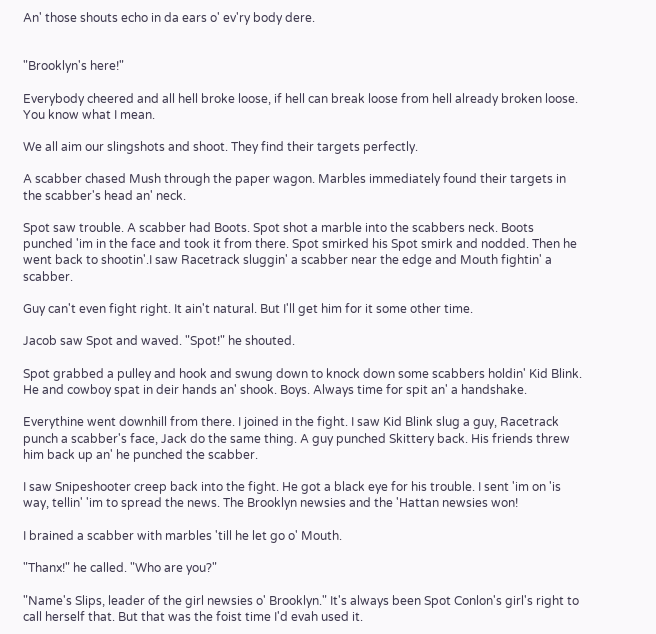An' those shouts echo in da ears o' ev'ry body dere.


"Brooklyn's here!"

Everybody cheered and all hell broke loose, if hell can break loose from hell already broken loose. You know what I mean.

We all aim our slingshots and shoot. They find their targets perfectly.

A scabber chased Mush through the paper wagon. Marbles immediately found their targets in the scabber's head an' neck.

Spot saw trouble. A scabber had Boots. Spot shot a marble into the scabbers neck. Boots punched 'im in the face and took it from there. Spot smirked his Spot smirk and nodded. Then he went back to shootin'.I saw Racetrack sluggin' a scabber near the edge and Mouth fightin' a scabber.

Guy can't even fight right. It ain't natural. But I'll get him for it some other time.

Jacob saw Spot and waved. "Spot!" he shouted.

Spot grabbed a pulley and hook and swung down to knock down some scabbers holdin' Kid Blink. He and cowboy spat in deir hands an' shook. Boys. Always time for spit an' a handshake.

Everythine went downhill from there. I joined in the fight. I saw Kid Blink slug a guy, Racetrack punch a scabber's face, Jack do the same thing. A guy punched Skittery back. His friends threw him back up an' he punched the scabber.

I saw Snipeshooter creep back into the fight. He got a black eye for his trouble. I sent 'im on 'is way, tellin' 'im to spread the news. The Brooklyn newsies and the 'Hattan newsies won!

I brained a scabber with marbles 'till he let go o' Mouth.

"Thanx!" he called. "Who are you?"

"Name's Slips, leader of the girl newsies o' Brooklyn." It's always been Spot Conlon's girl's right to call herself that. But that was the foist time I'd evah used it.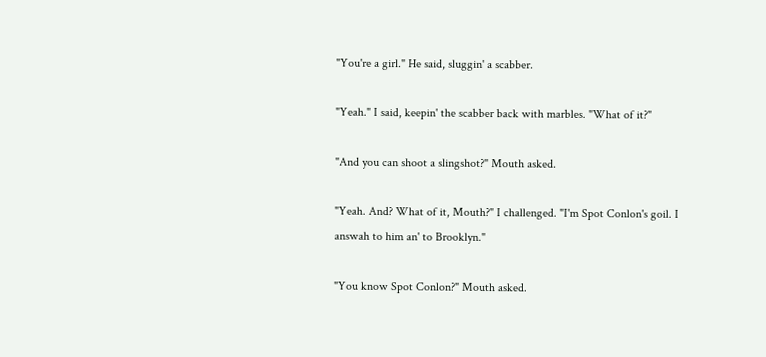"You're a girl." He said, sluggin' a scabber.

"Yeah." I said, keepin' the scabber back with marbles. "What of it?"

"And you can shoot a slingshot?" Mouth asked.

"Yeah. And? What of it, Mouth?" I challenged. "I'm Spot Conlon's goil. I answah to him an' to Brooklyn."

"You know Spot Conlon?" Mouth asked.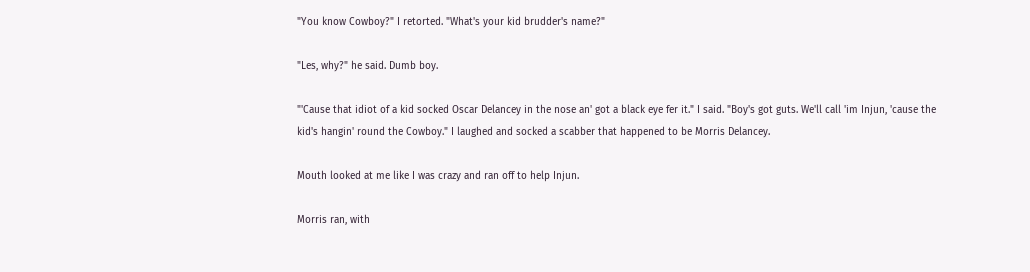"You know Cowboy?" I retorted. "What's your kid brudder's name?"

"Les, why?" he said. Dumb boy.

"'Cause that idiot of a kid socked Oscar Delancey in the nose an' got a black eye fer it." I said. "Boy's got guts. We'll call 'im Injun, 'cause the kid's hangin' round the Cowboy." I laughed and socked a scabber that happened to be Morris Delancey.

Mouth looked at me like I was crazy and ran off to help Injun.

Morris ran, with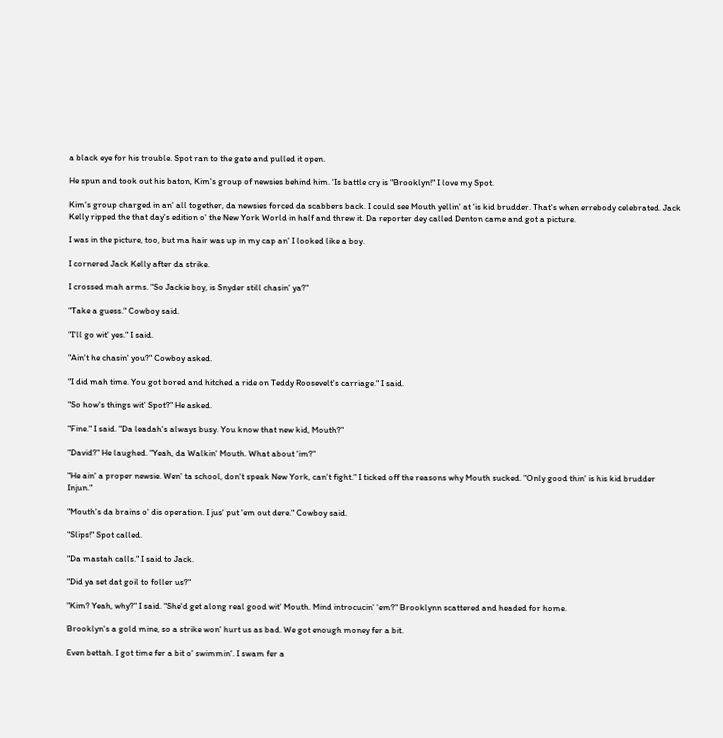a black eye for his trouble. Spot ran to the gate and pulled it open.

He spun and took out his baton, Kim's group of newsies behind him. 'Is battle cry is "Brooklyn!" I love my Spot.

Kim's group charged in an' all together, da newsies forced da scabbers back. I could see Mouth yellin' at 'is kid brudder. That's when errebody celebrated. Jack Kelly ripped the that day's edition o' the New York World in half and threw it. Da reporter dey called Denton came and got a picture.

I was in the picture, too, but ma hair was up in my cap an' I looked like a boy.

I cornered Jack Kelly after da strike.

I crossed mah arms. "So Jackie boy, is Snyder still chasin' ya?"

"Take a guess." Cowboy said.

"I'll go wit' yes." I said.

"Ain't he chasin' you?" Cowboy asked.

"I did mah time. You got bored and hitched a ride on Teddy Roosevelt's carriage." I said.

"So how's things wit' Spot?" He asked.

"Fine." I said. "Da leadah's always busy. You know that new kid, Mouth?"

"David?" He laughed. "Yeah, da Walkin' Mouth. What about 'im?"

"He ain' a proper newsie. Wen' ta school, don't speak New York, can't fight." I ticked off the reasons why Mouth sucked. "Only good thin' is his kid brudder Injun."

"Mouth's da brains o' dis operation. I jus' put 'em out dere." Cowboy said.

"Slips!" Spot called.

"Da mastah calls." I said to Jack.

"Did ya set dat goil to foller us?"

"Kim? Yeah, why?" I said. "She'd get along real good wit' Mouth. Mind introcucin' 'em?" Brooklynn scattered and headed for home.

Brooklyn's a gold mine, so a strike won' hurt us as bad. We got enough money fer a bit.

Even bettah. I got time fer a bit o' swimmin'. I swam fer a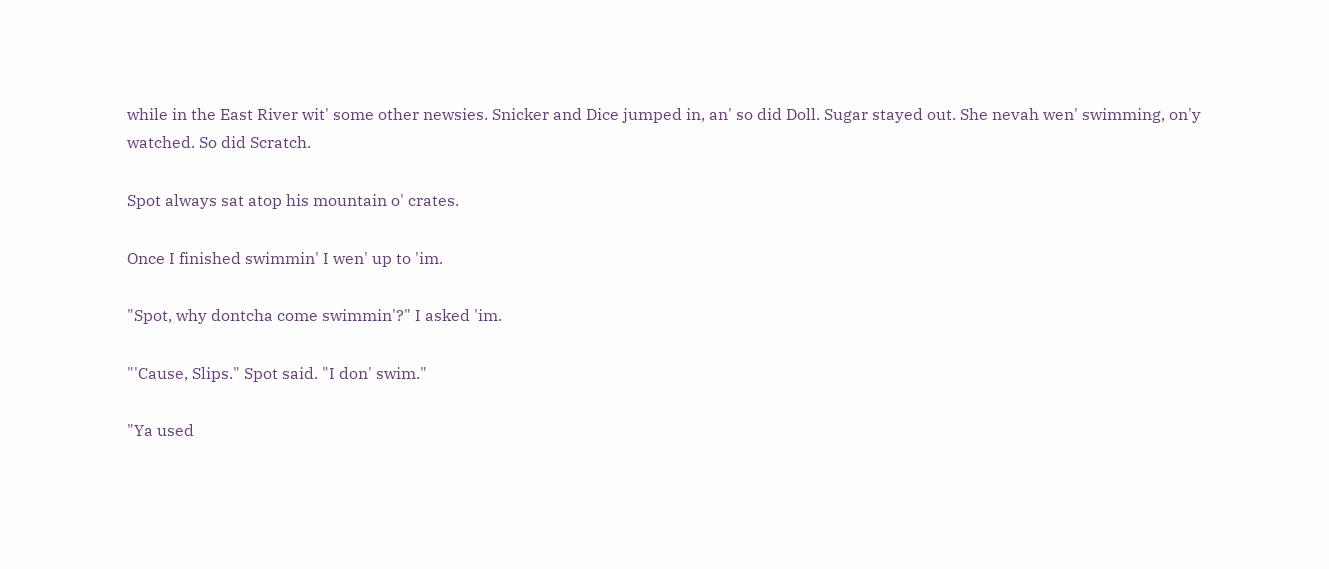while in the East River wit' some other newsies. Snicker and Dice jumped in, an' so did Doll. Sugar stayed out. She nevah wen' swimming, on'y watched. So did Scratch.

Spot always sat atop his mountain o' crates.

Once I finished swimmin' I wen' up to 'im.

"Spot, why dontcha come swimmin'?" I asked 'im.

"'Cause, Slips." Spot said. "I don' swim."

"Ya used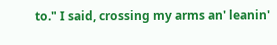to." I said, crossing my arms an' leanin'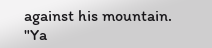against his mountain. "Ya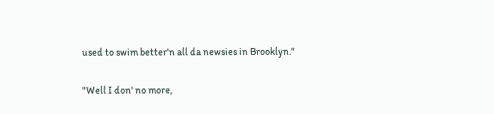used to swim better'n all da newsies in Brooklyn."

"Well I don' no more,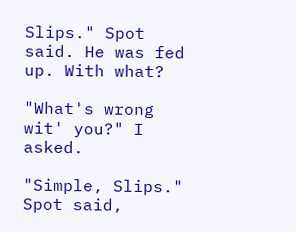Slips." Spot said. He was fed up. With what?

"What's wrong wit' you?" I asked.

"Simple, Slips." Spot said,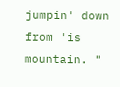jumpin' down from 'is mountain. "